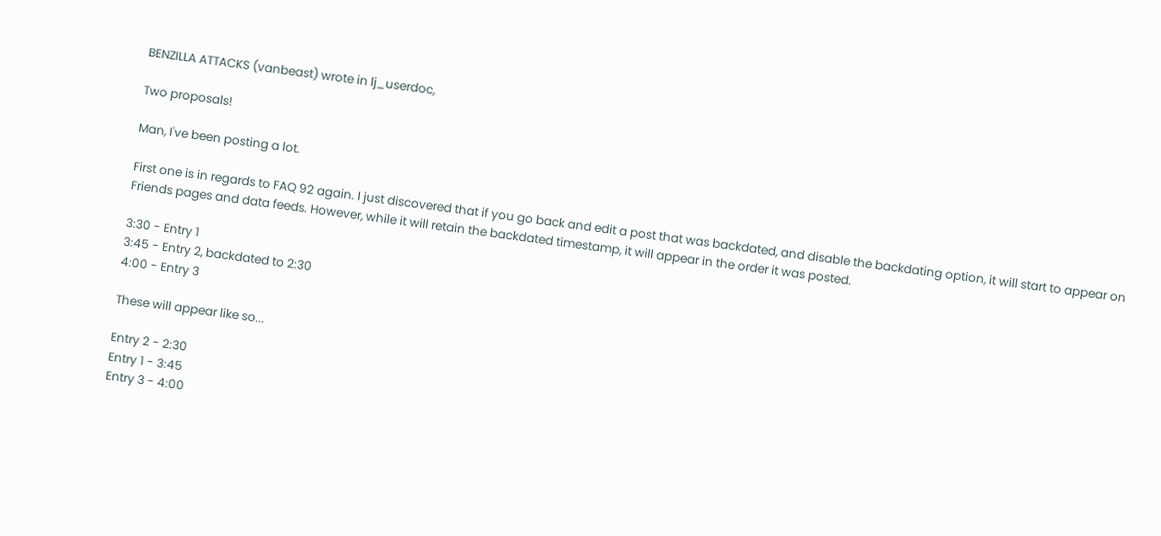BENZILLA ATTACKS (vanbeast) wrote in lj_userdoc,

Two proposals!

Man, I've been posting a lot.

First one is in regards to FAQ 92 again. I just discovered that if you go back and edit a post that was backdated, and disable the backdating option, it will start to appear on Friends pages and data feeds. However, while it will retain the backdated timestamp, it will appear in the order it was posted.

3:30 - Entry 1
3:45 - Entry 2, backdated to 2:30
4:00 - Entry 3

These will appear like so...

Entry 2 - 2:30
Entry 1 - 3:45
Entry 3 - 4:00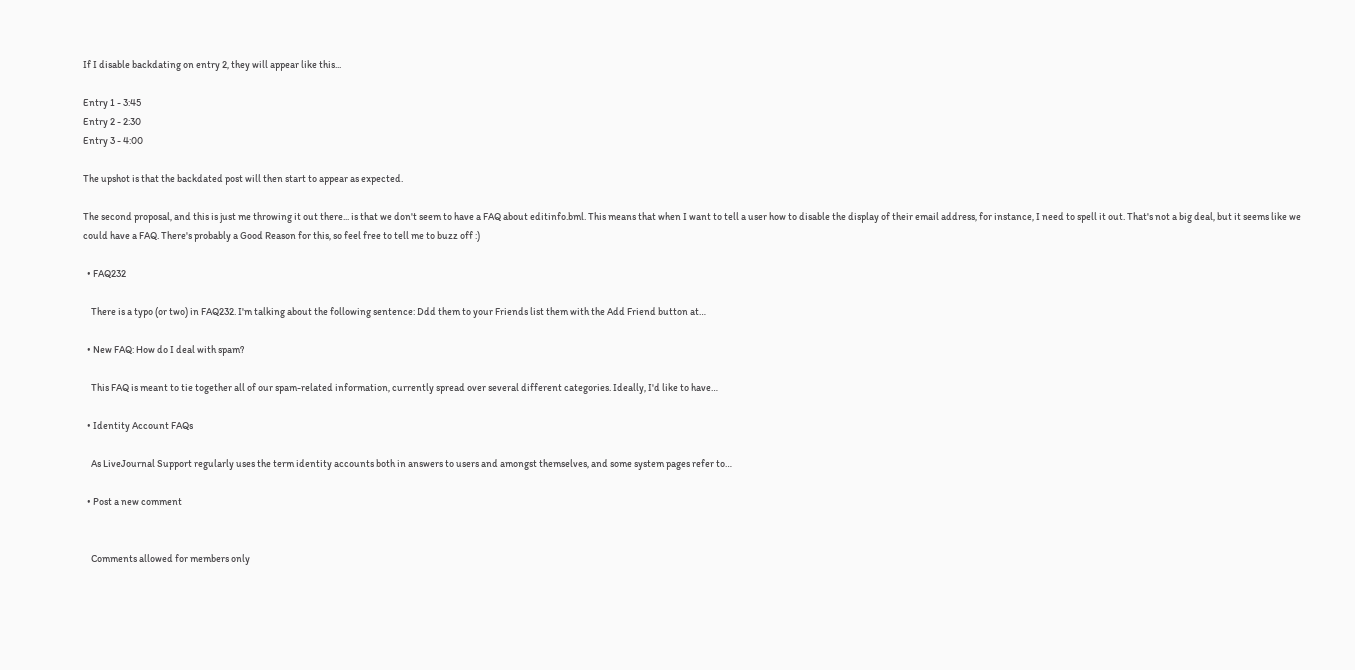If I disable backdating on entry 2, they will appear like this...

Entry 1 - 3:45
Entry 2 - 2:30
Entry 3 - 4:00

The upshot is that the backdated post will then start to appear as expected.

The second proposal, and this is just me throwing it out there... is that we don't seem to have a FAQ about editinfo.bml. This means that when I want to tell a user how to disable the display of their email address, for instance, I need to spell it out. That's not a big deal, but it seems like we could have a FAQ. There's probably a Good Reason for this, so feel free to tell me to buzz off :)

  • FAQ232

    There is a typo (or two) in FAQ232. I'm talking about the following sentence: Ddd them to your Friends list them with the Add Friend button at…

  • New FAQ: How do I deal with spam?

    This FAQ is meant to tie together all of our spam-related information, currently spread over several different categories. Ideally, I'd like to have…

  • Identity Account FAQs

    As LiveJournal Support regularly uses the term identity accounts both in answers to users and amongst themselves, and some system pages refer to…

  • Post a new comment


    Comments allowed for members only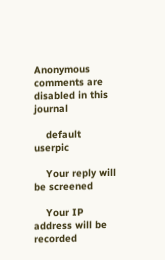Anonymous comments are disabled in this journal

    default userpic

    Your reply will be screened

    Your IP address will be recorded